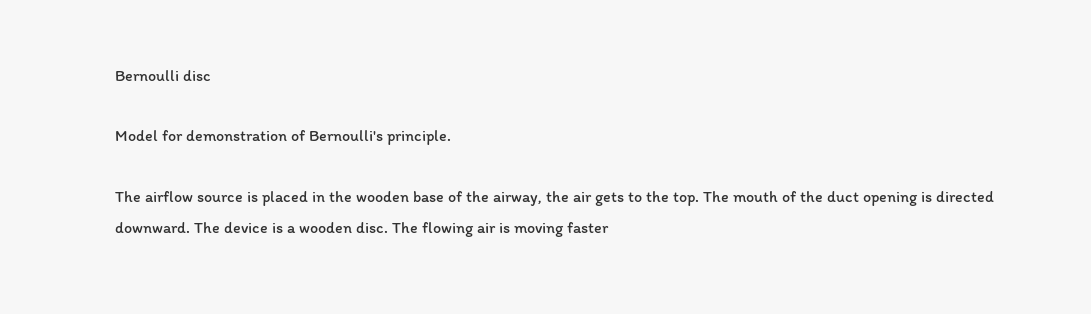Bernoulli disc

Model for demonstration of Bernoulli's principle.

The airflow source is placed in the wooden base of the airway, the air gets to the top. The mouth of the duct opening is directed downward. The device is a wooden disc. The flowing air is moving faster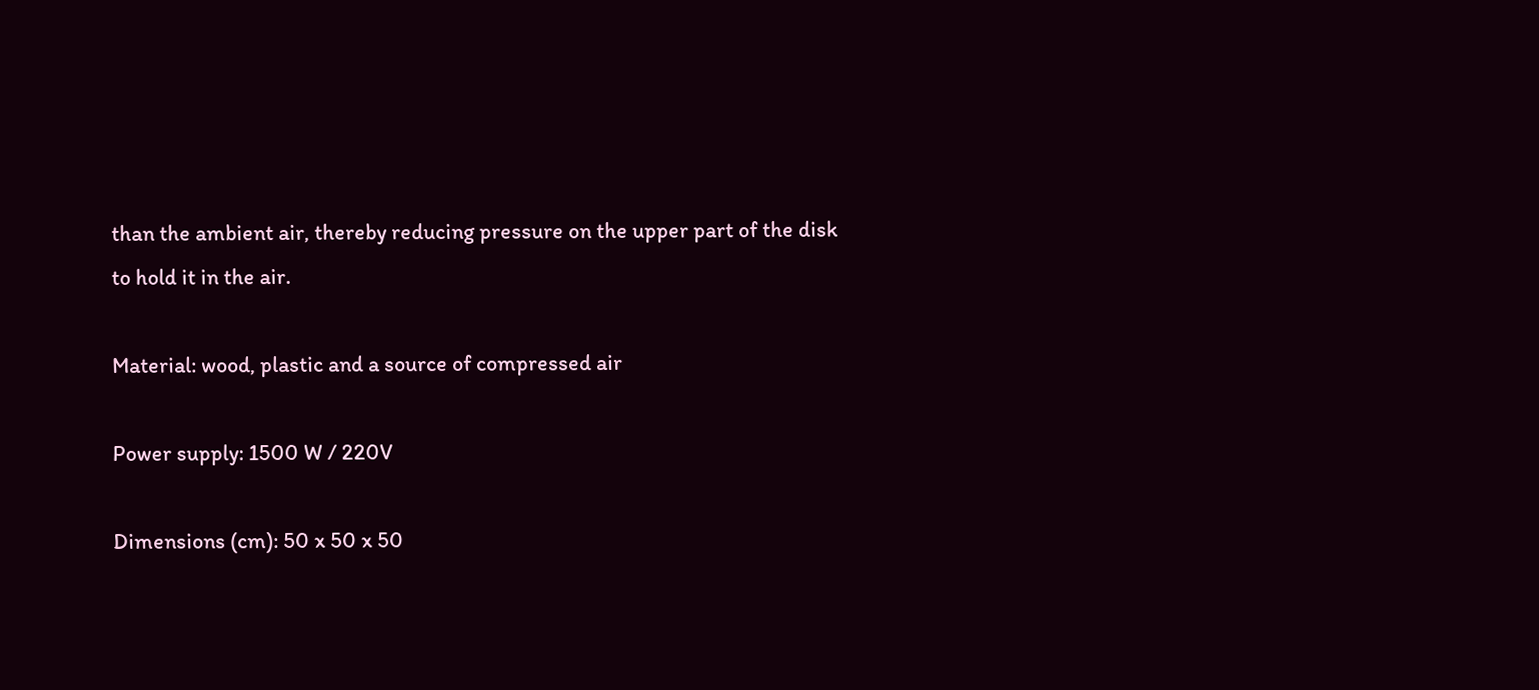than the ambient air, thereby reducing pressure on the upper part of the disk to hold it in the air.

Material: wood, plastic and a source of compressed air

Power supply: 1500 W / 220V

Dimensions (cm): 50 x 50 x 50